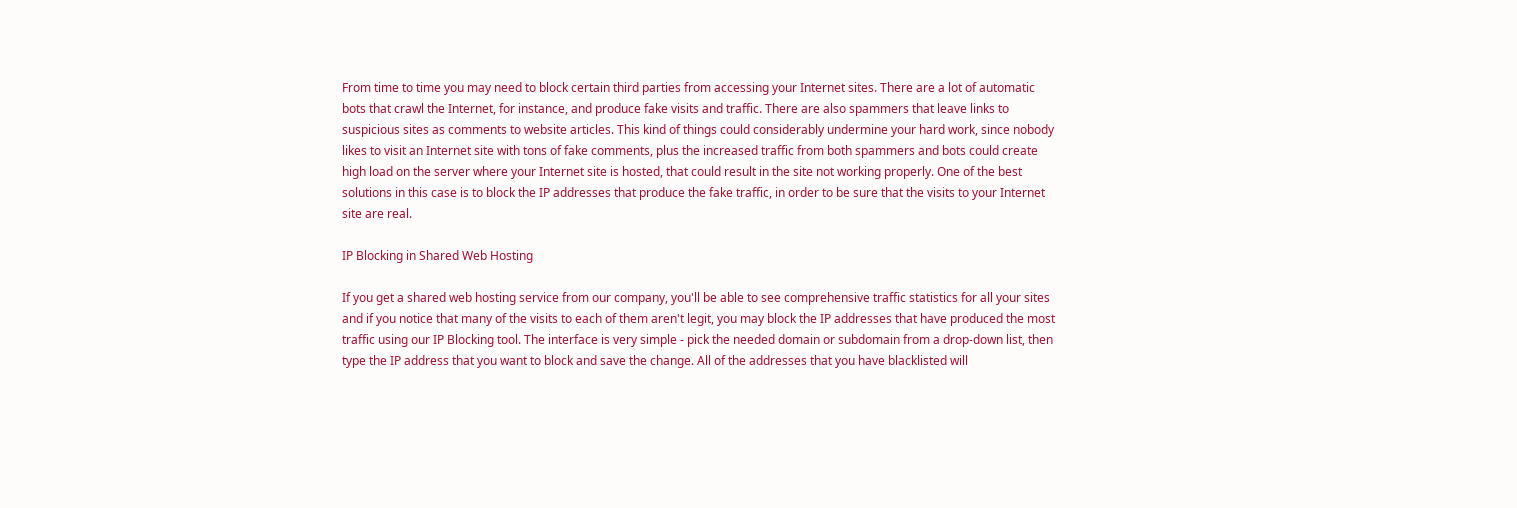From time to time you may need to block certain third parties from accessing your Internet sites. There are a lot of automatic bots that crawl the Internet, for instance, and produce fake visits and traffic. There are also spammers that leave links to suspicious sites as comments to website articles. This kind of things could considerably undermine your hard work, since nobody likes to visit an Internet site with tons of fake comments, plus the increased traffic from both spammers and bots could create high load on the server where your Internet site is hosted, that could result in the site not working properly. One of the best solutions in this case is to block the IP addresses that produce the fake traffic, in order to be sure that the visits to your Internet site are real.

IP Blocking in Shared Web Hosting

If you get a shared web hosting service from our company, you'll be able to see comprehensive traffic statistics for all your sites and if you notice that many of the visits to each of them aren't legit, you may block the IP addresses that have produced the most traffic using our IP Blocking tool. The interface is very simple - pick the needed domain or subdomain from a drop-down list, then type the IP address that you want to block and save the change. All of the addresses that you have blacklisted will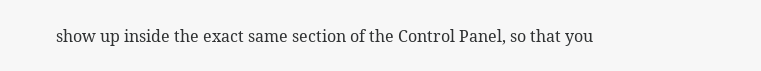show up inside the exact same section of the Control Panel, so that you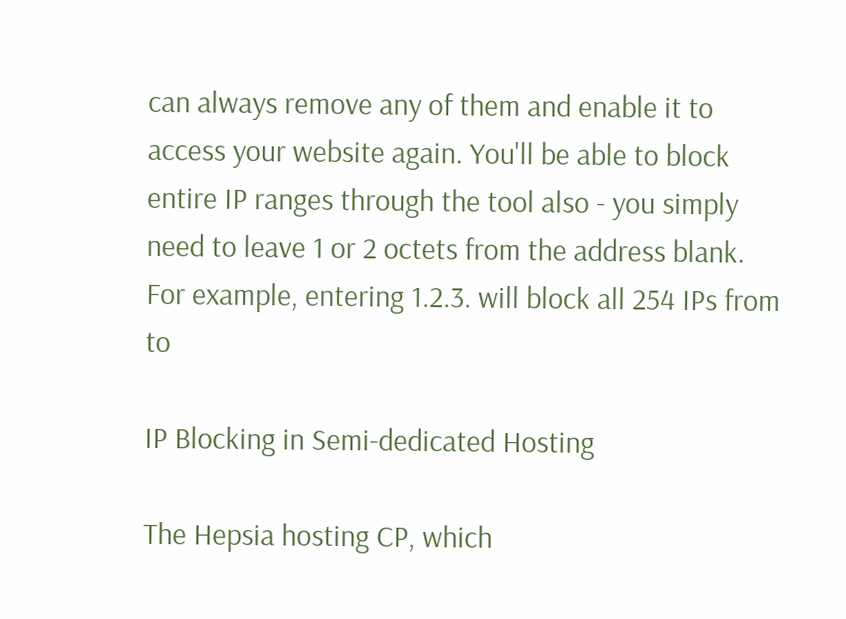can always remove any of them and enable it to access your website again. You'll be able to block entire IP ranges through the tool also - you simply need to leave 1 or 2 octets from the address blank. For example, entering 1.2.3. will block all 254 IPs from to

IP Blocking in Semi-dedicated Hosting

The Hepsia hosting CP, which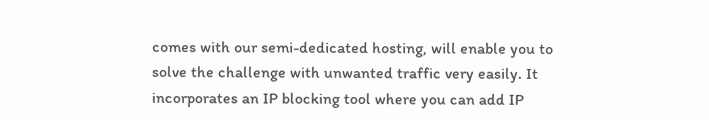comes with our semi-dedicated hosting, will enable you to solve the challenge with unwanted traffic very easily. It incorporates an IP blocking tool where you can add IP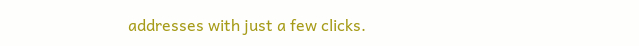addresses with just a few clicks.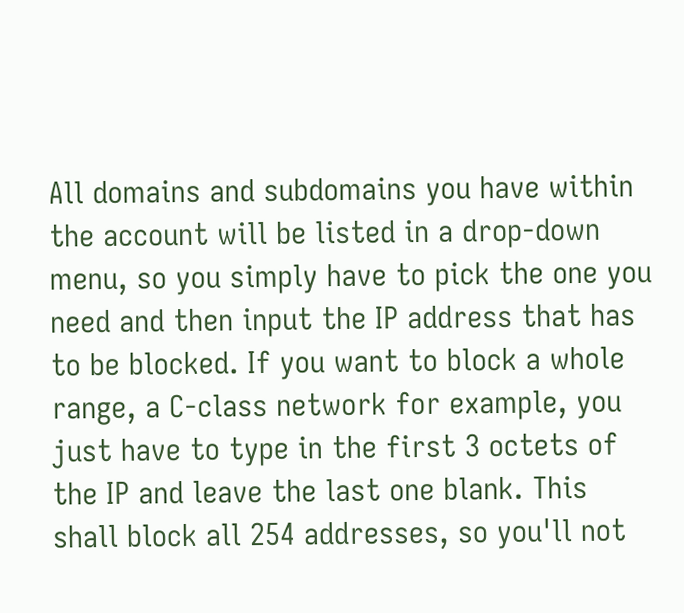All domains and subdomains you have within the account will be listed in a drop-down menu, so you simply have to pick the one you need and then input the IP address that has to be blocked. If you want to block a whole range, a C-class network for example, you just have to type in the first 3 octets of the IP and leave the last one blank. This shall block all 254 addresses, so you'll not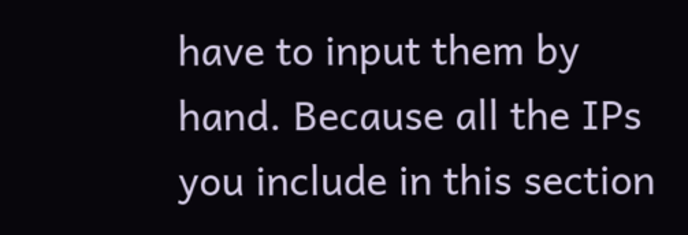have to input them by hand. Because all the IPs you include in this section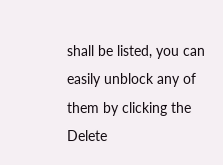shall be listed, you can easily unblock any of them by clicking the Delete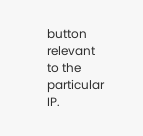button relevant to the particular IP.